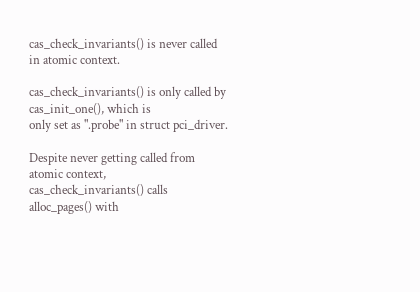cas_check_invariants() is never called in atomic context.

cas_check_invariants() is only called by cas_init_one(), which is
only set as ".probe" in struct pci_driver.

Despite never getting called from atomic context,
cas_check_invariants() calls alloc_pages() with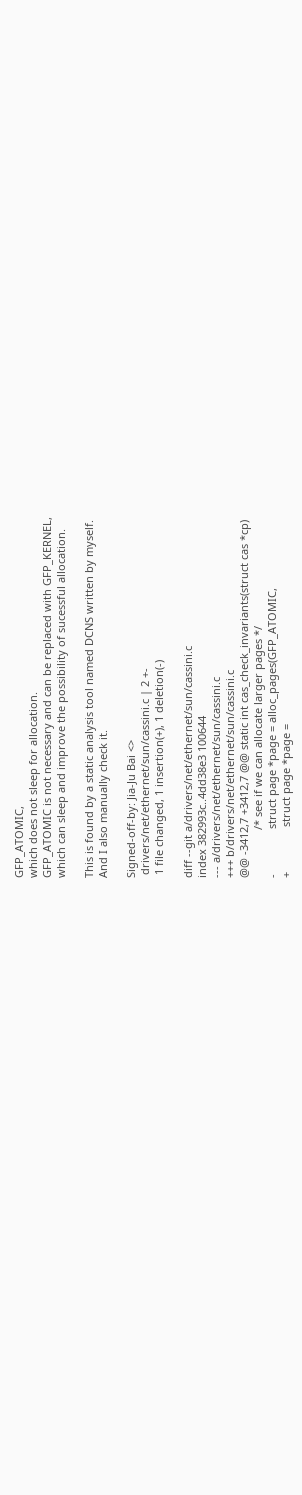GFP_ATOMIC,
which does not sleep for allocation.
GFP_ATOMIC is not necessary and can be replaced with GFP_KERNEL,
which can sleep and improve the possibility of sucessful allocation.

This is found by a static analysis tool named DCNS written by myself.
And I also manually check it.

Signed-off-by: Jia-Ju Bai <>
 drivers/net/ethernet/sun/cassini.c | 2 +-
 1 file changed, 1 insertion(+), 1 deletion(-)

diff --git a/drivers/net/ethernet/sun/cassini.c
index 382993c..4dd38e3 100644
--- a/drivers/net/ethernet/sun/cassini.c
+++ b/drivers/net/ethernet/sun/cassini.c
@@ -3412,7 +3412,7 @@ static int cas_check_invariants(struct cas *cp)
                /* see if we can allocate larger pages */
-               struct page *page = alloc_pages(GFP_ATOMIC,
+               struct page *page =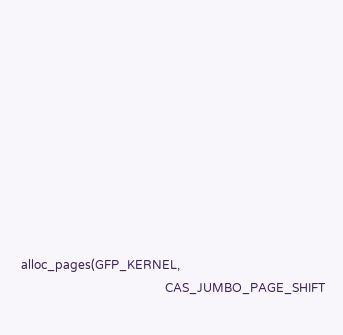alloc_pages(GFP_KERNEL,
                                                CAS_JUMBO_PAGE_SHIFT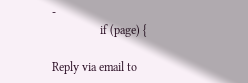-
                if (page) {

Reply via email to